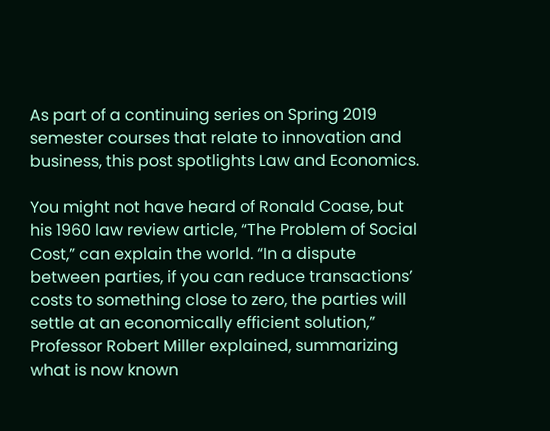As part of a continuing series on Spring 2019 semester courses that relate to innovation and business, this post spotlights Law and Economics.

You might not have heard of Ronald Coase, but his 1960 law review article, “The Problem of Social Cost,” can explain the world. “In a dispute between parties, if you can reduce transactions’ costs to something close to zero, the parties will settle at an economically efficient solution,” Professor Robert Miller explained, summarizing what is now known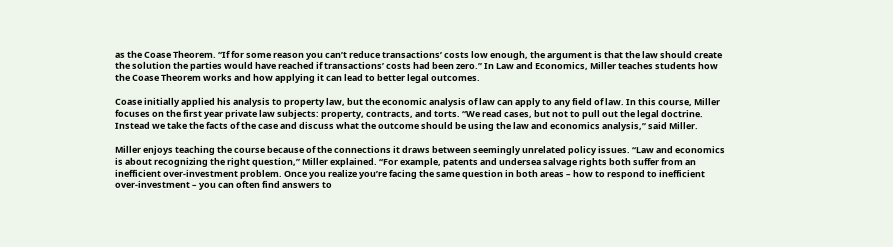as the Coase Theorem. “If for some reason you can’t reduce transactions’ costs low enough, the argument is that the law should create the solution the parties would have reached if transactions’ costs had been zero.” In Law and Economics, Miller teaches students how the Coase Theorem works and how applying it can lead to better legal outcomes.

Coase initially applied his analysis to property law, but the economic analysis of law can apply to any field of law. In this course, Miller focuses on the first year private law subjects: property, contracts, and torts. “We read cases, but not to pull out the legal doctrine. Instead we take the facts of the case and discuss what the outcome should be using the law and economics analysis,” said Miller.

Miller enjoys teaching the course because of the connections it draws between seemingly unrelated policy issues. “Law and economics is about recognizing the right question,” Miller explained. “For example, patents and undersea salvage rights both suffer from an inefficient over-investment problem. Once you realize you’re facing the same question in both areas – how to respond to inefficient over-investment – you can often find answers to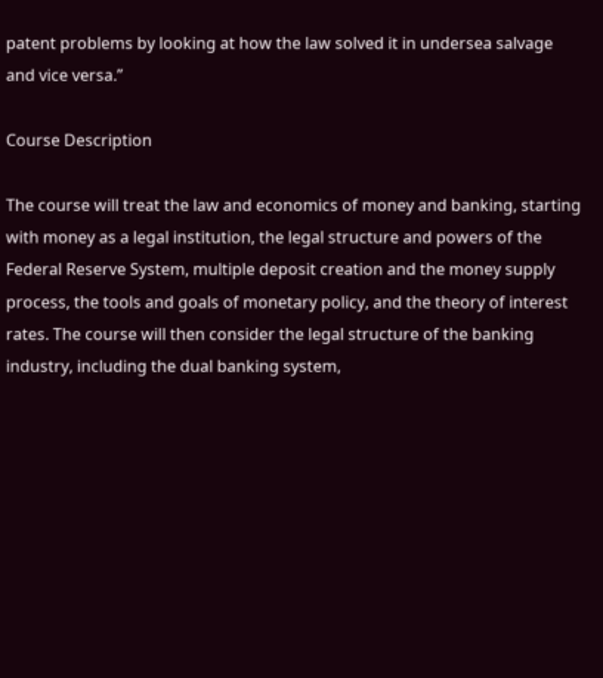patent problems by looking at how the law solved it in undersea salvage and vice versa.”

Course Description

The course will treat the law and economics of money and banking, starting with money as a legal institution, the legal structure and powers of the Federal Reserve System, multiple deposit creation and the money supply process, the tools and goals of monetary policy, and the theory of interest rates. The course will then consider the legal structure of the banking industry, including the dual banking system,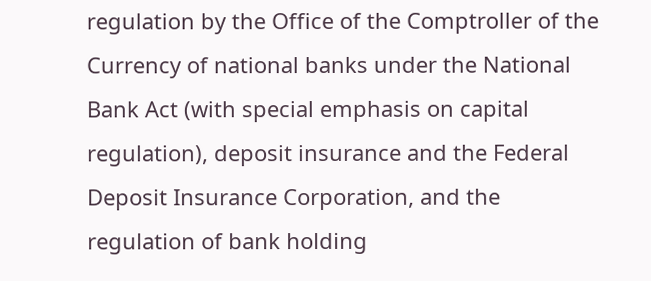regulation by the Office of the Comptroller of the Currency of national banks under the National Bank Act (with special emphasis on capital regulation), deposit insurance and the Federal Deposit Insurance Corporation, and the regulation of bank holding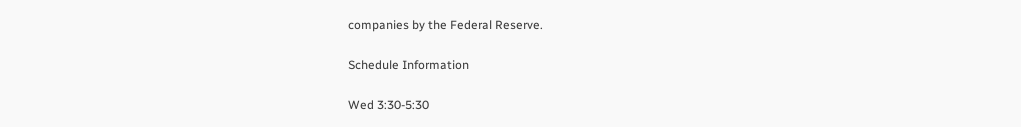companies by the Federal Reserve.

Schedule Information

Wed 3:30-5:30